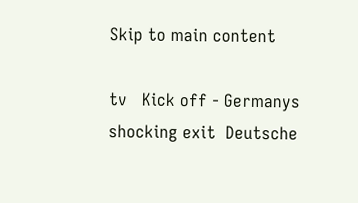Skip to main content

tv   Kick off - Germanys shocking exit  Deutsche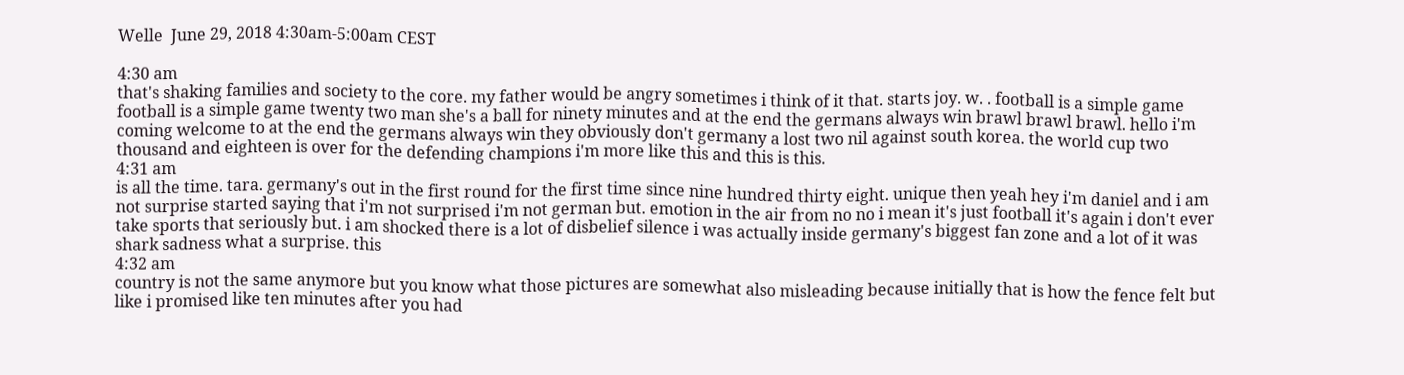Welle  June 29, 2018 4:30am-5:00am CEST

4:30 am
that's shaking families and society to the core. my father would be angry sometimes i think of it that. starts joy. w. . football is a simple game football is a simple game twenty two man she's a ball for ninety minutes and at the end the germans always win brawl brawl brawl. hello i'm coming welcome to at the end the germans always win they obviously don't germany a lost two nil against south korea. the world cup two thousand and eighteen is over for the defending champions i'm more like this and this is this.
4:31 am
is all the time. tara. germany's out in the first round for the first time since nine hundred thirty eight. unique then yeah hey i'm daniel and i am not surprise started saying that i'm not surprised i'm not german but. emotion in the air from no no i mean it's just football it's again i don't ever take sports that seriously but. i am shocked there is a lot of disbelief silence i was actually inside germany's biggest fan zone and a lot of it was shark sadness what a surprise. this
4:32 am
country is not the same anymore but you know what those pictures are somewhat also misleading because initially that is how the fence felt but like i promised like ten minutes after you had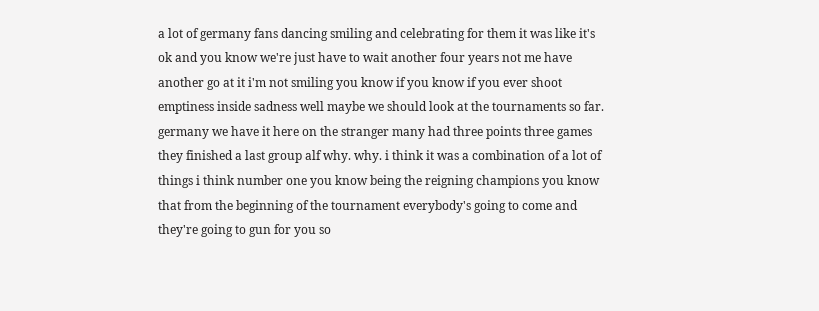a lot of germany fans dancing smiling and celebrating for them it was like it's ok and you know we're just have to wait another four years not me have another go at it i'm not smiling you know if you know if you ever shoot emptiness inside sadness well maybe we should look at the tournaments so far. germany we have it here on the stranger many had three points three games they finished a last group alf why. why. i think it was a combination of a lot of things i think number one you know being the reigning champions you know that from the beginning of the tournament everybody's going to come and they're going to gun for you so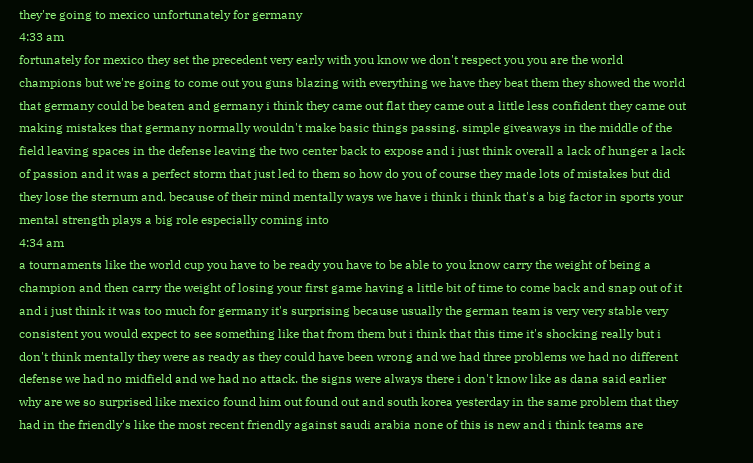they're going to mexico unfortunately for germany
4:33 am
fortunately for mexico they set the precedent very early with you know we don't respect you you are the world champions but we're going to come out you guns blazing with everything we have they beat them they showed the world that germany could be beaten and germany i think they came out flat they came out a little less confident they came out making mistakes that germany normally wouldn't make basic things passing. simple giveaways in the middle of the field leaving spaces in the defense leaving the two center back to expose and i just think overall a lack of hunger a lack of passion and it was a perfect storm that just led to them so how do you of course they made lots of mistakes but did they lose the sternum and. because of their mind mentally ways we have i think i think that's a big factor in sports your mental strength plays a big role especially coming into
4:34 am
a tournaments like the world cup you have to be ready you have to be able to you know carry the weight of being a champion and then carry the weight of losing your first game having a little bit of time to come back and snap out of it and i just think it was too much for germany it's surprising because usually the german team is very very stable very consistent you would expect to see something like that from them but i think that this time it's shocking really but i don't think mentally they were as ready as they could have been wrong and we had three problems we had no different defense we had no midfield and we had no attack. the signs were always there i don't know like as dana said earlier why are we so surprised like mexico found him out found out and south korea yesterday in the same problem that they had in the friendly's like the most recent friendly against saudi arabia none of this is new and i think teams are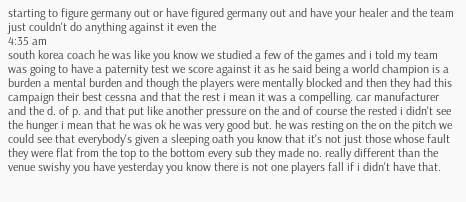starting to figure germany out or have figured germany out and have your healer and the team just couldn't do anything against it even the
4:35 am
south korea coach he was like you know we studied a few of the games and i told my team was going to have a paternity test we score against it as he said being a world champion is a burden a mental burden and though the players were mentally blocked and then they had this campaign their best cessna and that the rest i mean it was a compelling. car manufacturer and the d. of p. and that put like another pressure on the and of course the rested i didn't see the hunger i mean that he was ok he was very good but. he was resting on the on the pitch we could see that everybody's given a sleeping oath you know that it's not just those whose fault they were flat from the top to the bottom every sub they made no. really different than the venue swishy you have yesterday you know there is not one players fall if i didn't have that.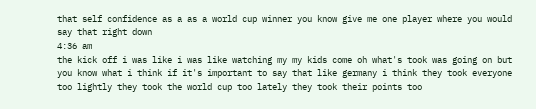that self confidence as a as a world cup winner you know give me one player where you would say that right down
4:36 am
the kick off i was like i was like watching my my kids come oh what's took was going on but you know what i think if it's important to say that like germany i think they took everyone too lightly they took the world cup too lately they took their points too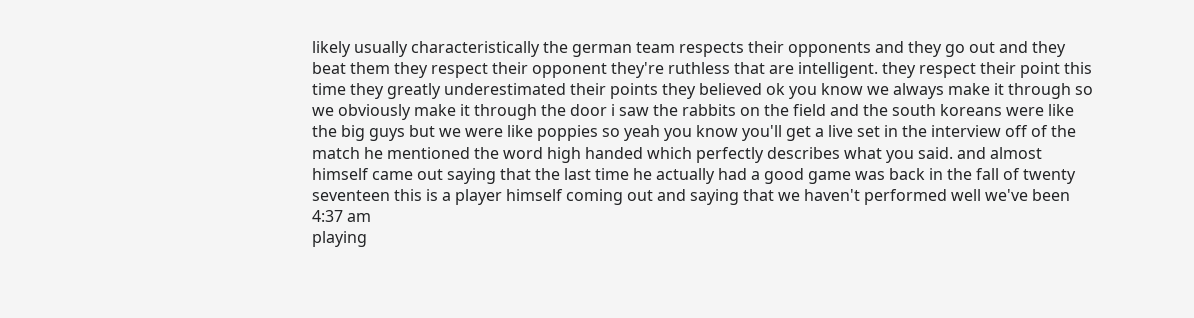likely usually characteristically the german team respects their opponents and they go out and they beat them they respect their opponent they're ruthless that are intelligent. they respect their point this time they greatly underestimated their points they believed ok you know we always make it through so we obviously make it through the door i saw the rabbits on the field and the south koreans were like the big guys but we were like poppies so yeah you know you'll get a live set in the interview off of the match he mentioned the word high handed which perfectly describes what you said. and almost himself came out saying that the last time he actually had a good game was back in the fall of twenty seventeen this is a player himself coming out and saying that we haven't performed well we've been
4:37 am
playing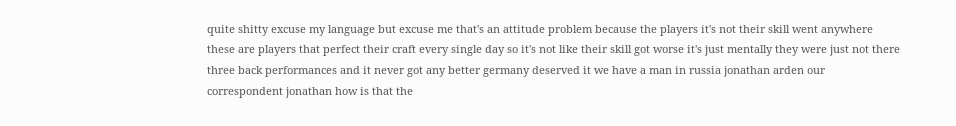quite shitty excuse my language but excuse me that's an attitude problem because the players it's not their skill went anywhere these are players that perfect their craft every single day so it's not like their skill got worse it's just mentally they were just not there three back performances and it never got any better germany deserved it we have a man in russia jonathan arden our correspondent jonathan how is that the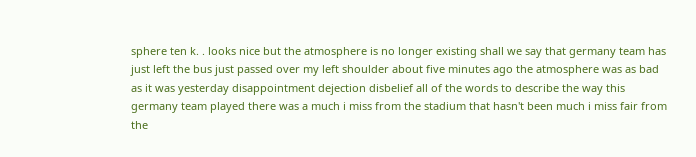sphere ten k. . looks nice but the atmosphere is no longer existing shall we say that germany team has just left the bus just passed over my left shoulder about five minutes ago the atmosphere was as bad as it was yesterday disappointment dejection disbelief all of the words to describe the way this germany team played there was a much i miss from the stadium that hasn't been much i miss fair from the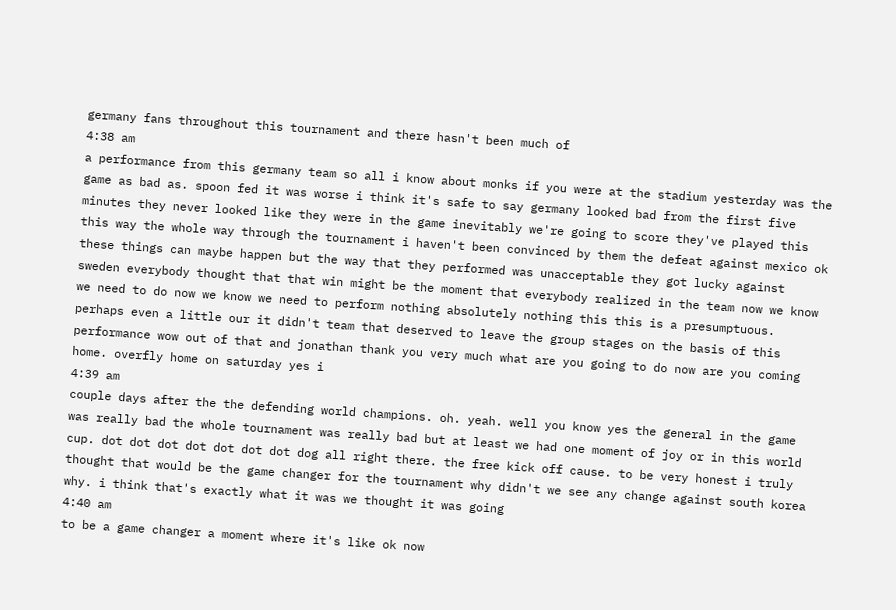germany fans throughout this tournament and there hasn't been much of
4:38 am
a performance from this germany team so all i know about monks if you were at the stadium yesterday was the game as bad as. spoon fed it was worse i think it's safe to say germany looked bad from the first five minutes they never looked like they were in the game inevitably we're going to score they've played this this way the whole way through the tournament i haven't been convinced by them the defeat against mexico ok these things can maybe happen but the way that they performed was unacceptable they got lucky against sweden everybody thought that that win might be the moment that everybody realized in the team now we know we need to do now we know we need to perform nothing absolutely nothing this this is a presumptuous. perhaps even a little our it didn't team that deserved to leave the group stages on the basis of this performance wow out of that and jonathan thank you very much what are you going to do now are you coming home. overfly home on saturday yes i
4:39 am
couple days after the the defending world champions. oh. yeah. well you know yes the general in the game was really bad the whole tournament was really bad but at least we had one moment of joy or in this world cup. dot dot dot dot dot dot dot dog all right there. the free kick off cause. to be very honest i truly thought that would be the game changer for the tournament why didn't we see any change against south korea why. i think that's exactly what it was we thought it was going
4:40 am
to be a game changer a moment where it's like ok now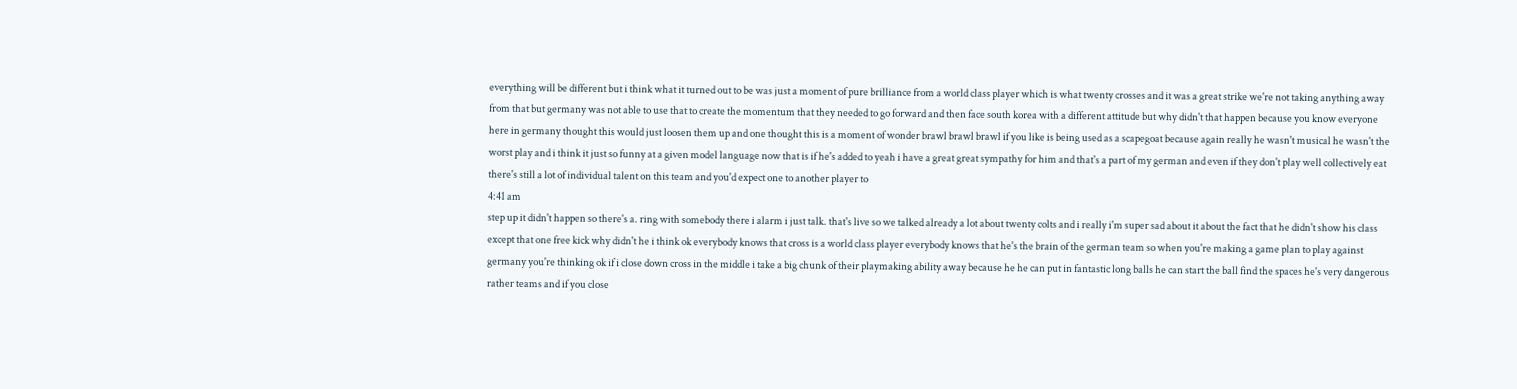everything will be different but i think what it turned out to be was just a moment of pure brilliance from a world class player which is what twenty crosses and it was a great strike we're not taking anything away from that but germany was not able to use that to create the momentum that they needed to go forward and then face south korea with a different attitude but why didn't that happen because you know everyone here in germany thought this would just loosen them up and one thought this is a moment of wonder brawl brawl brawl if you like is being used as a scapegoat because again really he wasn't musical he wasn't the worst play and i think it just so funny at a given model language now that is if he's added to yeah i have a great great sympathy for him and that's a part of my german and even if they don't play well collectively eat there's still a lot of individual talent on this team and you'd expect one to another player to
4:41 am
step up it didn't happen so there's a. ring with somebody there i alarm i just talk. that's live so we talked already a lot about twenty colts and i really i'm super sad about it about the fact that he didn't show his class except that one free kick why didn't he i think ok everybody knows that cross is a world class player everybody knows that he's the brain of the german team so when you're making a game plan to play against germany you're thinking ok if i close down cross in the middle i take a big chunk of their playmaking ability away because he he can put in fantastic long balls he can start the ball find the spaces he's very dangerous rather teams and if you close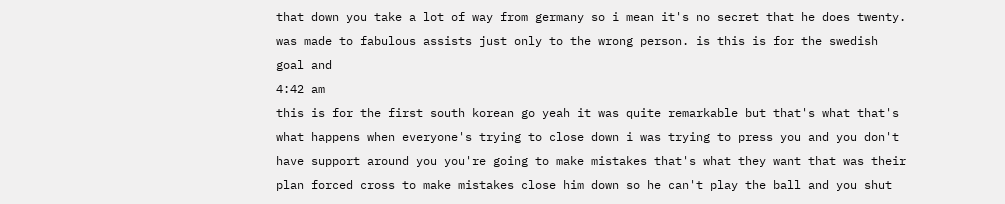that down you take a lot of way from germany so i mean it's no secret that he does twenty. was made to fabulous assists just only to the wrong person. is this is for the swedish goal and
4:42 am
this is for the first south korean go yeah it was quite remarkable but that's what that's what happens when everyone's trying to close down i was trying to press you and you don't have support around you you're going to make mistakes that's what they want that was their plan forced cross to make mistakes close him down so he can't play the ball and you shut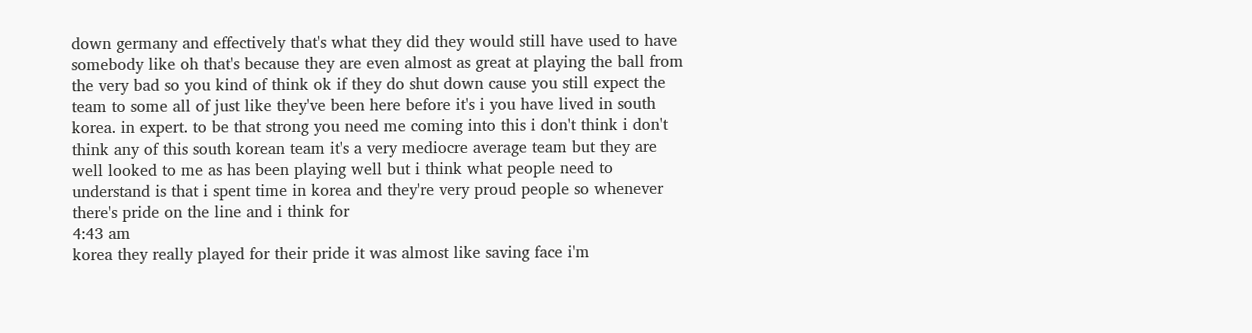down germany and effectively that's what they did they would still have used to have somebody like oh that's because they are even almost as great at playing the ball from the very bad so you kind of think ok if they do shut down cause you still expect the team to some all of just like they've been here before it's i you have lived in south korea. in expert. to be that strong you need me coming into this i don't think i don't think any of this south korean team it's a very mediocre average team but they are well looked to me as has been playing well but i think what people need to understand is that i spent time in korea and they're very proud people so whenever there's pride on the line and i think for
4:43 am
korea they really played for their pride it was almost like saving face i'm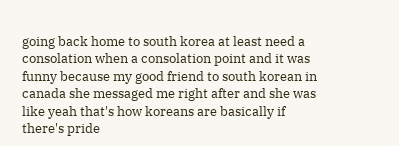going back home to south korea at least need a consolation when a consolation point and it was funny because my good friend to south korean in canada she messaged me right after and she was like yeah that's how koreans are basically if there's pride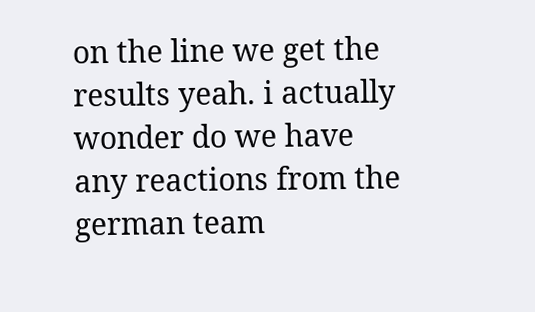on the line we get the results yeah. i actually wonder do we have any reactions from the german team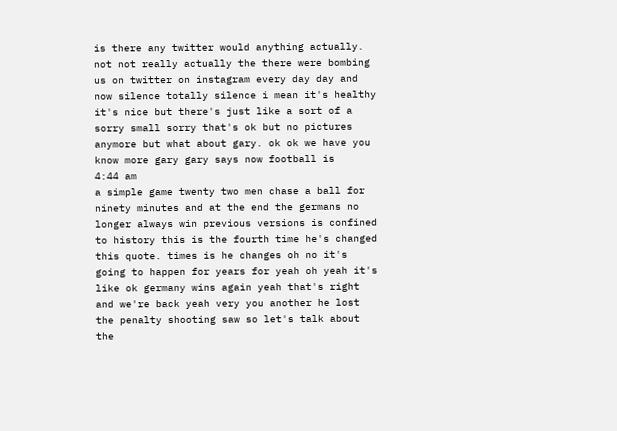is there any twitter would anything actually. not not really actually the there were bombing us on twitter on instagram every day day and now silence totally silence i mean it's healthy it's nice but there's just like a sort of a sorry small sorry that's ok but no pictures anymore but what about gary. ok ok we have you know more gary gary says now football is
4:44 am
a simple game twenty two men chase a ball for ninety minutes and at the end the germans no longer always win previous versions is confined to history this is the fourth time he's changed this quote. times is he changes oh no it's going to happen for years for yeah oh yeah it's like ok germany wins again yeah that's right and we're back yeah very you another he lost the penalty shooting saw so let's talk about the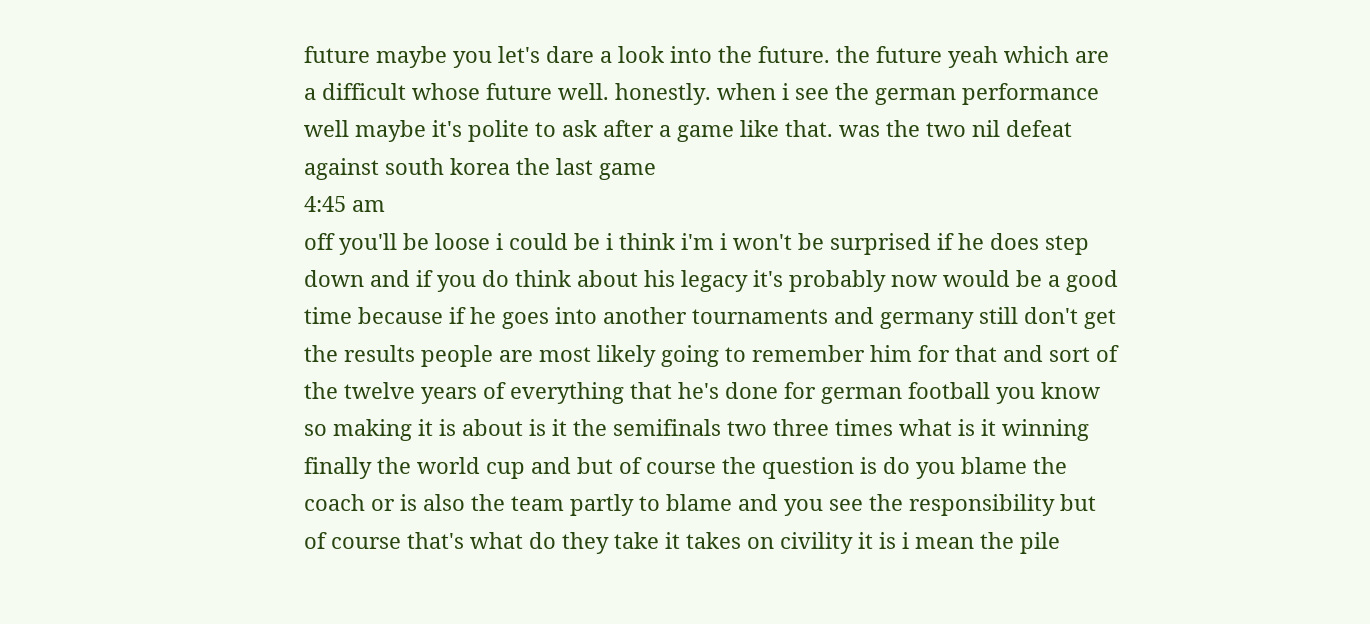future maybe you let's dare a look into the future. the future yeah which are a difficult whose future well. honestly. when i see the german performance well maybe it's polite to ask after a game like that. was the two nil defeat against south korea the last game
4:45 am
off you'll be loose i could be i think i'm i won't be surprised if he does step down and if you do think about his legacy it's probably now would be a good time because if he goes into another tournaments and germany still don't get the results people are most likely going to remember him for that and sort of the twelve years of everything that he's done for german football you know so making it is about is it the semifinals two three times what is it winning finally the world cup and but of course the question is do you blame the coach or is also the team partly to blame and you see the responsibility but of course that's what do they take it takes on civility it is i mean the pile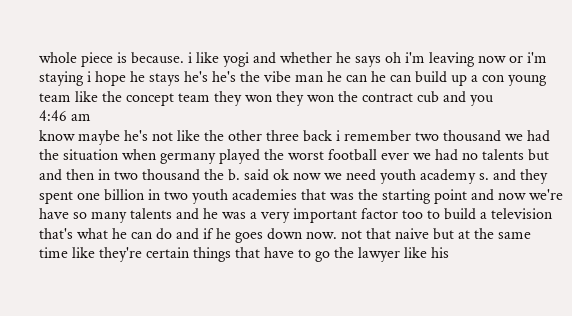whole piece is because. i like yogi and whether he says oh i'm leaving now or i'm staying i hope he stays he's he's the vibe man he can he can build up a con young team like the concept team they won they won the contract cub and you
4:46 am
know maybe he's not like the other three back i remember two thousand we had the situation when germany played the worst football ever we had no talents but and then in two thousand the b. said ok now we need youth academy s. and they spent one billion in two youth academies that was the starting point and now we're have so many talents and he was a very important factor too to build a television that's what he can do and if he goes down now. not that naive but at the same time like they're certain things that have to go the lawyer like his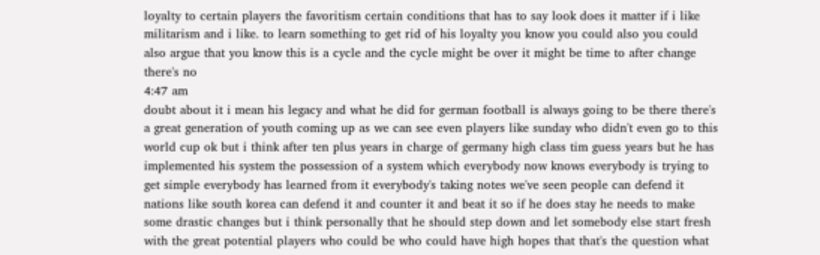loyalty to certain players the favoritism certain conditions that has to say look does it matter if i like militarism and i like. to learn something to get rid of his loyalty you know you could also you could also argue that you know this is a cycle and the cycle might be over it might be time to after change there's no
4:47 am
doubt about it i mean his legacy and what he did for german football is always going to be there there's a great generation of youth coming up as we can see even players like sunday who didn't even go to this world cup ok but i think after ten plus years in charge of germany high class tim guess years but he has implemented his system the possession of a system which everybody now knows everybody is trying to get simple everybody has learned from it everybody's taking notes we've seen people can defend it nations like south korea can defend it and counter it and beat it so if he does stay he needs to make some drastic changes but i think personally that he should step down and let somebody else start fresh with the great potential players who could be who could have high hopes that that's the question what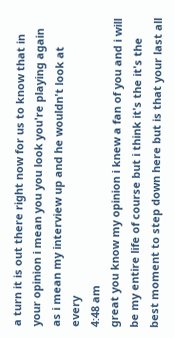a turn it is out there right now for us to know that in your opinion i mean you you look you're playing again as i mean my interview up and he wouldn't look at every
4:48 am
great you know my opinion i knew a fan of you and i will be my entire life of course but i think it's the it's the best moment to step down here but is that your last all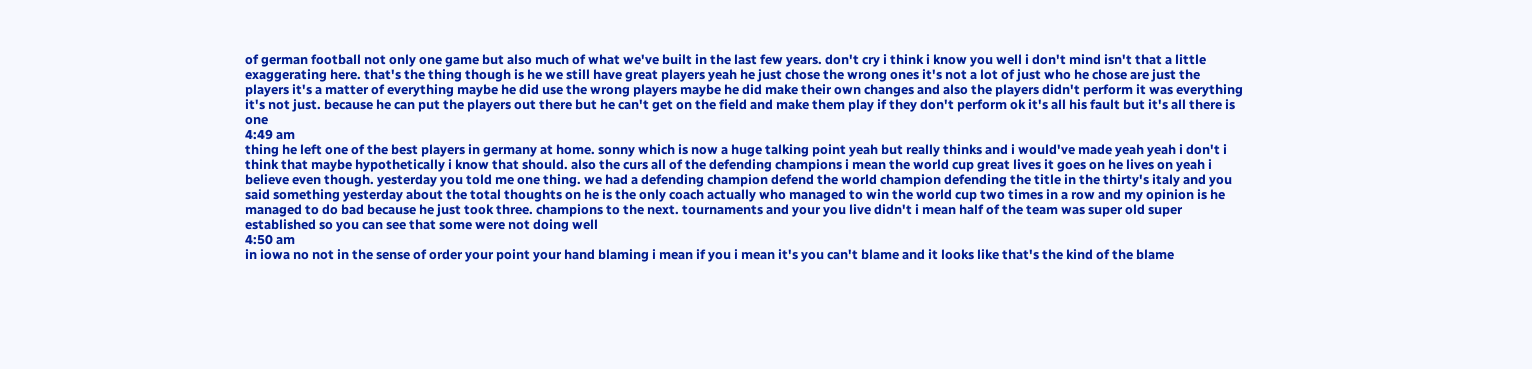of german football not only one game but also much of what we've built in the last few years. don't cry i think i know you well i don't mind isn't that a little exaggerating here. that's the thing though is he we still have great players yeah he just chose the wrong ones it's not a lot of just who he chose are just the players it's a matter of everything maybe he did use the wrong players maybe he did make their own changes and also the players didn't perform it was everything it's not just. because he can put the players out there but he can't get on the field and make them play if they don't perform ok it's all his fault but it's all there is one
4:49 am
thing he left one of the best players in germany at home. sonny which is now a huge talking point yeah but really thinks and i would've made yeah yeah i don't i think that maybe hypothetically i know that should. also the curs all of the defending champions i mean the world cup great lives it goes on he lives on yeah i believe even though. yesterday you told me one thing. we had a defending champion defend the world champion defending the title in the thirty's italy and you said something yesterday about the total thoughts on he is the only coach actually who managed to win the world cup two times in a row and my opinion is he managed to do bad because he just took three. champions to the next. tournaments and your you live didn't i mean half of the team was super old super established so you can see that some were not doing well
4:50 am
in iowa no not in the sense of order your point your hand blaming i mean if you i mean it's you can't blame and it looks like that's the kind of the blame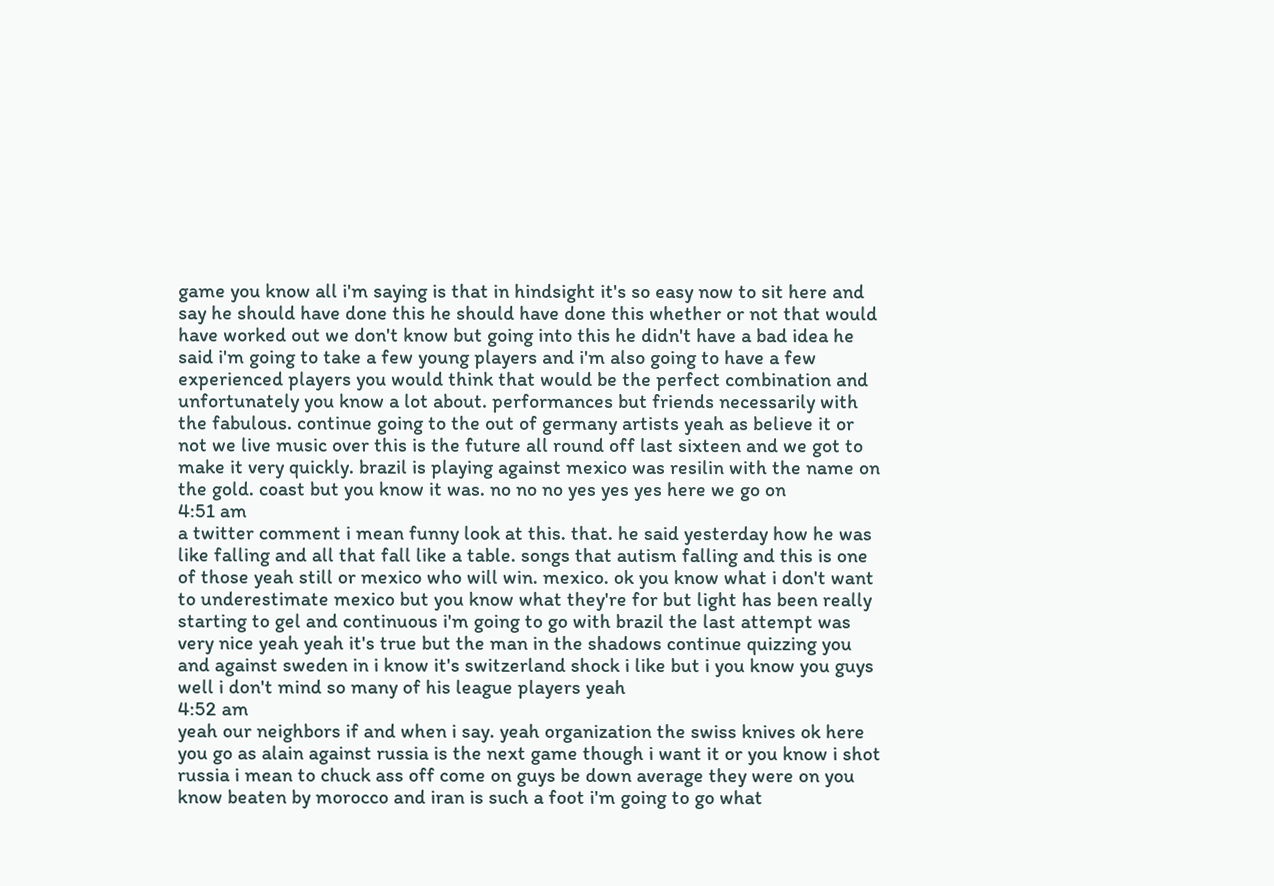game you know all i'm saying is that in hindsight it's so easy now to sit here and say he should have done this he should have done this whether or not that would have worked out we don't know but going into this he didn't have a bad idea he said i'm going to take a few young players and i'm also going to have a few experienced players you would think that would be the perfect combination and unfortunately you know a lot about. performances but friends necessarily with the fabulous. continue going to the out of germany artists yeah as believe it or not we live music over this is the future all round off last sixteen and we got to make it very quickly. brazil is playing against mexico was resilin with the name on the gold. coast but you know it was. no no no yes yes yes here we go on
4:51 am
a twitter comment i mean funny look at this. that. he said yesterday how he was like falling and all that fall like a table. songs that autism falling and this is one of those yeah still or mexico who will win. mexico. ok you know what i don't want to underestimate mexico but you know what they're for but light has been really starting to gel and continuous i'm going to go with brazil the last attempt was very nice yeah yeah it's true but the man in the shadows continue quizzing you and against sweden in i know it's switzerland shock i like but i you know you guys well i don't mind so many of his league players yeah
4:52 am
yeah our neighbors if and when i say. yeah organization the swiss knives ok here you go as alain against russia is the next game though i want it or you know i shot russia i mean to chuck ass off come on guys be down average they were on you know beaten by morocco and iran is such a foot i'm going to go what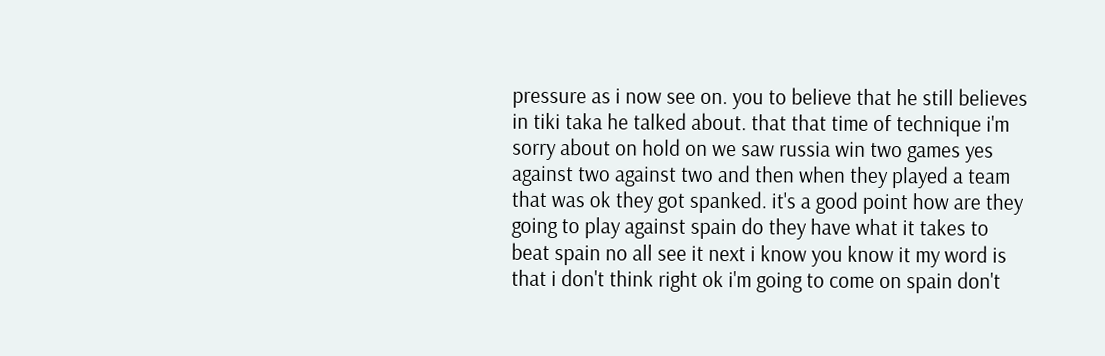pressure as i now see on. you to believe that he still believes in tiki taka he talked about. that that time of technique i'm sorry about on hold on we saw russia win two games yes against two against two and then when they played a team that was ok they got spanked. it's a good point how are they going to play against spain do they have what it takes to beat spain no all see it next i know you know it my word is that i don't think right ok i'm going to come on spain don't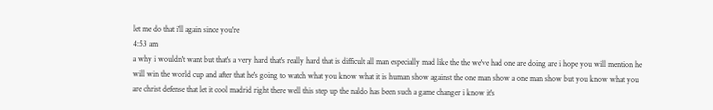let me do that i'll again since you're
4:53 am
a why i wouldn't want but that's a very hard that's really hard that is difficult all man especially mad like the the we've had one are doing are i hope you will mention he will win the world cup and after that he's going to watch what you know what it is human show against the one man show a one man show but you know what you are christ defense that let it cool madrid right there well this step up the naldo has been such a game changer i know it's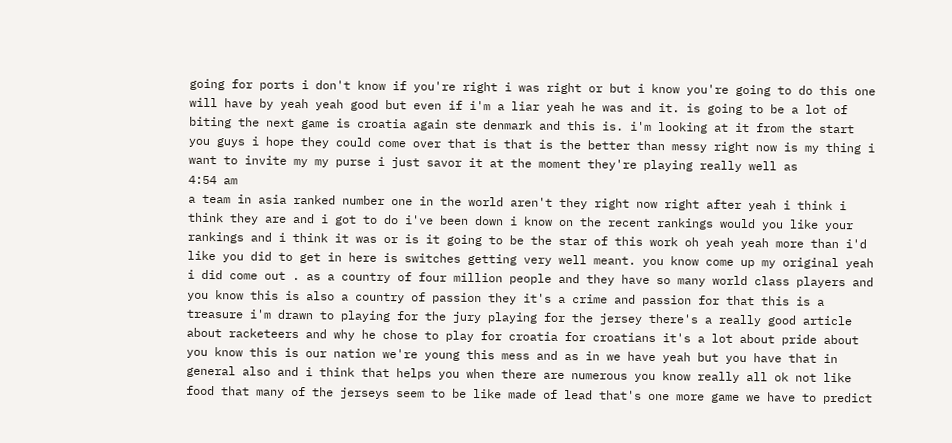going for ports i don't know if you're right i was right or but i know you're going to do this one will have by yeah yeah good but even if i'm a liar yeah he was and it. is going to be a lot of biting the next game is croatia again ste denmark and this is. i'm looking at it from the start you guys i hope they could come over that is that is the better than messy right now is my thing i want to invite my my purse i just savor it at the moment they're playing really well as
4:54 am
a team in asia ranked number one in the world aren't they right now right after yeah i think i think they are and i got to do i've been down i know on the recent rankings would you like your rankings and i think it was or is it going to be the star of this work oh yeah yeah more than i'd like you did to get in here is switches getting very well meant. you know come up my original yeah i did come out . as a country of four million people and they have so many world class players and you know this is also a country of passion they it's a crime and passion for that this is a treasure i'm drawn to playing for the jury playing for the jersey there's a really good article about racketeers and why he chose to play for croatia for croatians it's a lot about pride about you know this is our nation we're young this mess and as in we have yeah but you have that in general also and i think that helps you when there are numerous you know really all ok not like food that many of the jerseys seem to be like made of lead that's one more game we have to predict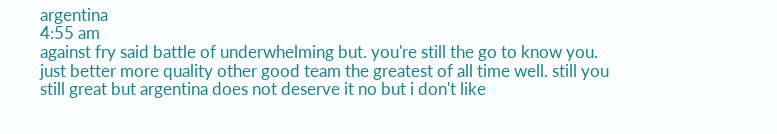argentina
4:55 am
against fry said battle of underwhelming but. you're still the go to know you. just better more quality other good team the greatest of all time well. still you still great but argentina does not deserve it no but i don't like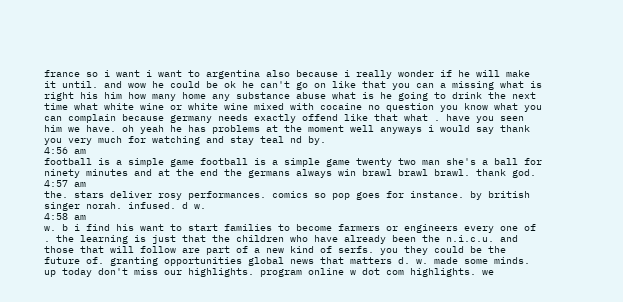france so i want i want to argentina also because i really wonder if he will make it until. and wow he could be ok he can't go on like that you can a missing what is right his him how many home any substance abuse what is he going to drink the next time what white wine or white wine mixed with cocaine no question you know what you can complain because germany needs exactly offend like that what . have you seen him we have. oh yeah he has problems at the moment well anyways i would say thank you very much for watching and stay teal nd by.
4:56 am
football is a simple game football is a simple game twenty two man she's a ball for ninety minutes and at the end the germans always win brawl brawl brawl. thank god.
4:57 am
the. stars deliver rosy performances. comics so pop goes for instance. by british singer norah. infused. d w.
4:58 am
w. b i find his want to start families to become farmers or engineers every one of . the learning is just that the children who have already been the n.i.c.u. and those that will follow are part of a new kind of serfs. you they could be the future of. granting opportunities global news that matters d. w. made some minds. up today don't miss our highlights. program online w dot com highlights. we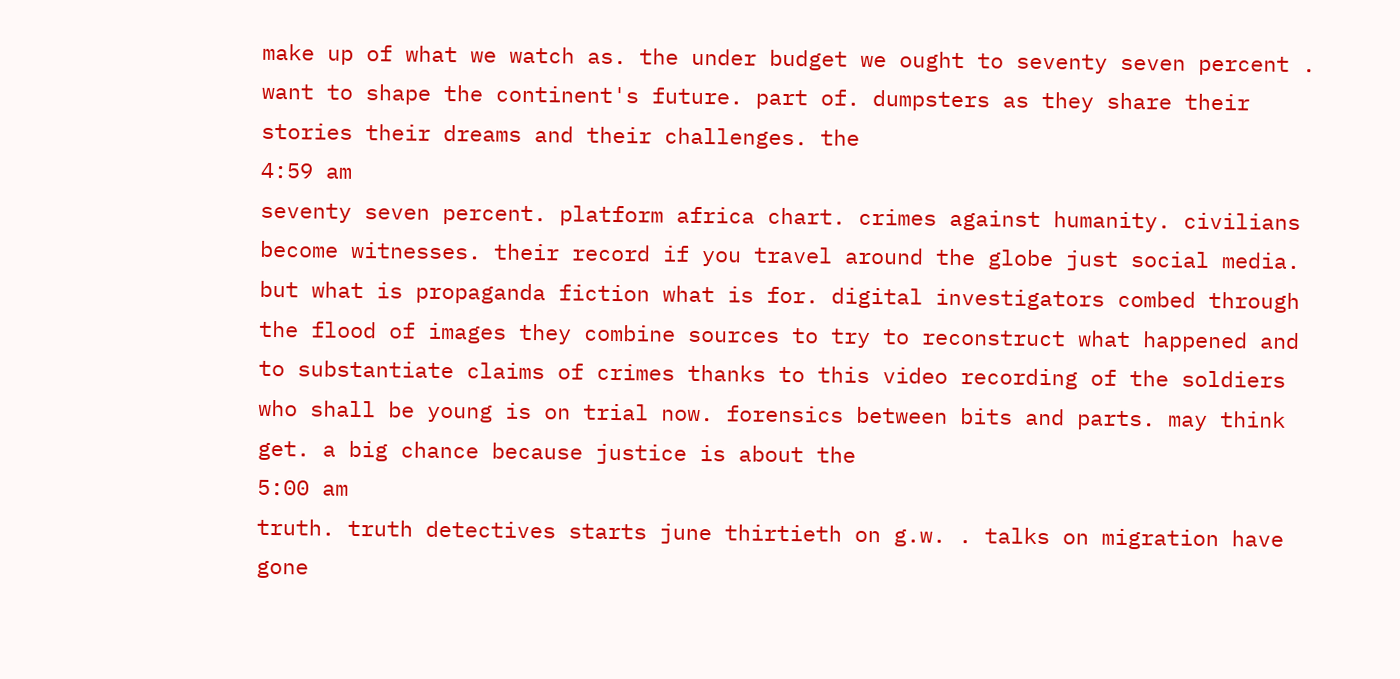make up of what we watch as. the under budget we ought to seventy seven percent . want to shape the continent's future. part of. dumpsters as they share their stories their dreams and their challenges. the
4:59 am
seventy seven percent. platform africa chart. crimes against humanity. civilians become witnesses. their record if you travel around the globe just social media. but what is propaganda fiction what is for. digital investigators combed through the flood of images they combine sources to try to reconstruct what happened and to substantiate claims of crimes thanks to this video recording of the soldiers who shall be young is on trial now. forensics between bits and parts. may think get. a big chance because justice is about the
5:00 am
truth. truth detectives starts june thirtieth on g.w. . talks on migration have gone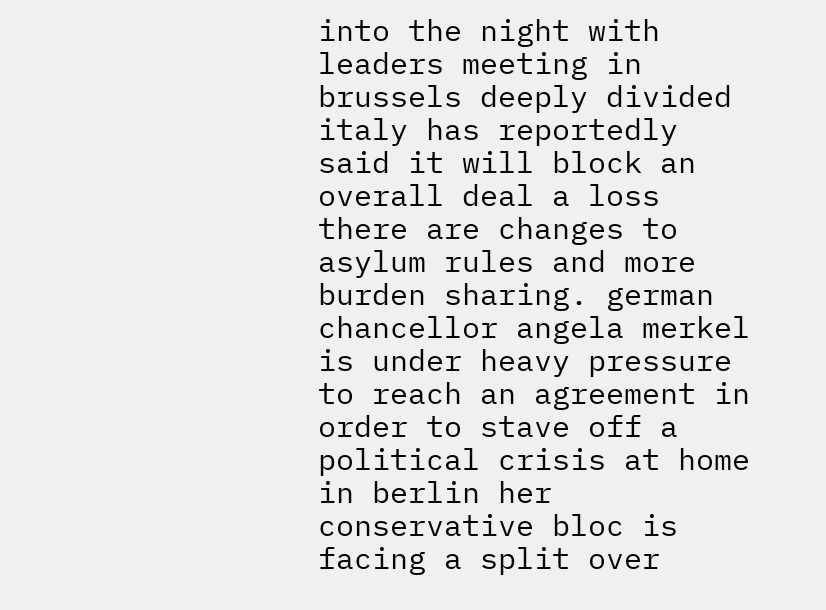into the night with leaders meeting in brussels deeply divided italy has reportedly said it will block an overall deal a loss there are changes to asylum rules and more burden sharing. german chancellor angela merkel is under heavy pressure to reach an agreement in order to stave off a political crisis at home in berlin her conservative bloc is facing a split over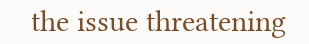the issue threatening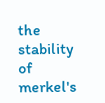the stability of merkel's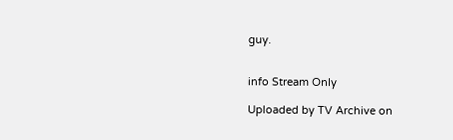guy.


info Stream Only

Uploaded by TV Archive on